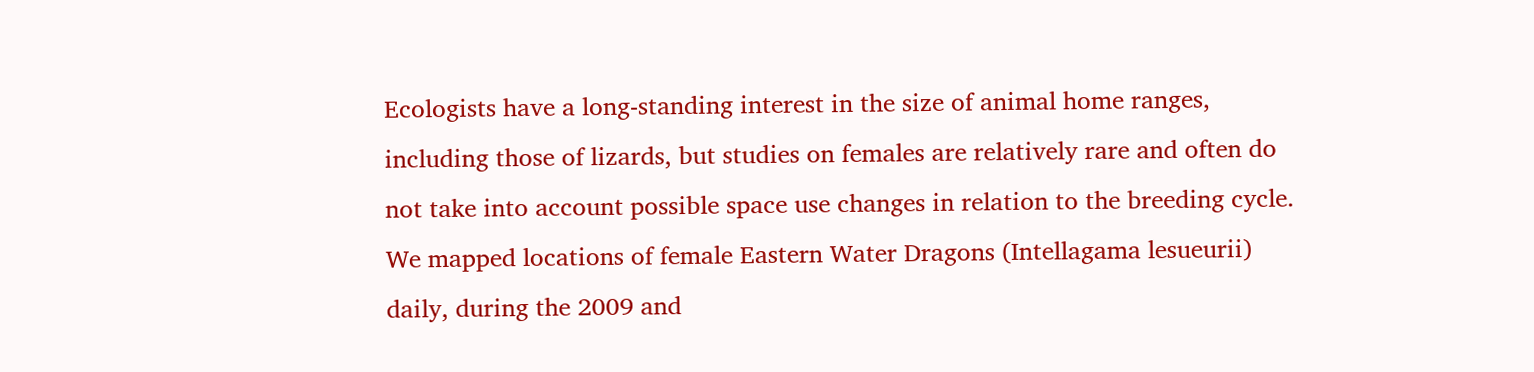Ecologists have a long-standing interest in the size of animal home ranges, including those of lizards, but studies on females are relatively rare and often do not take into account possible space use changes in relation to the breeding cycle. We mapped locations of female Eastern Water Dragons (Intellagama lesueurii) daily, during the 2009 and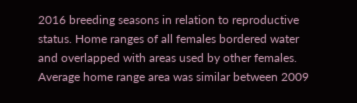2016 breeding seasons in relation to reproductive status. Home ranges of all females bordered water and overlapped with areas used by other females. Average home range area was similar between 2009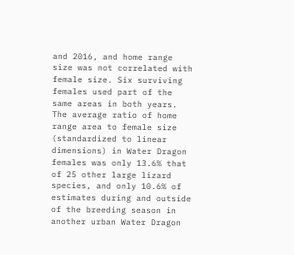and 2016, and home range size was not correlated with female size. Six surviving females used part of the same areas in both years. The average ratio of home range area to female size (standardized to linear dimensions) in Water Dragon females was only 13.6% that of 25 other large lizard species, and only 10.6% of estimates during and outside of the breeding season in another urban Water Dragon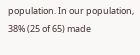population. In our population, 38% (25 of 65) made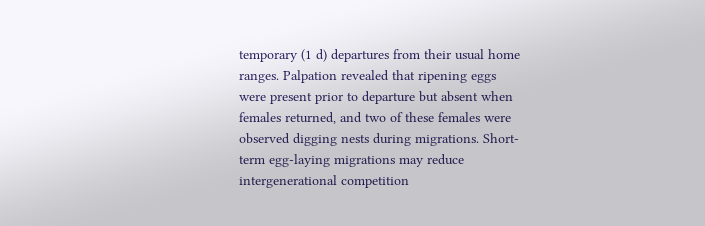temporary (1 d) departures from their usual home ranges. Palpation revealed that ripening eggs were present prior to departure but absent when females returned, and two of these females were observed digging nests during migrations. Short-term egg-laying migrations may reduce intergenerational competition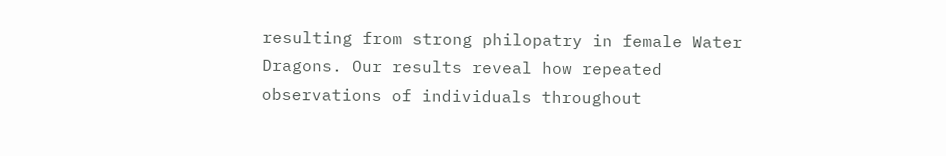resulting from strong philopatry in female Water Dragons. Our results reveal how repeated observations of individuals throughout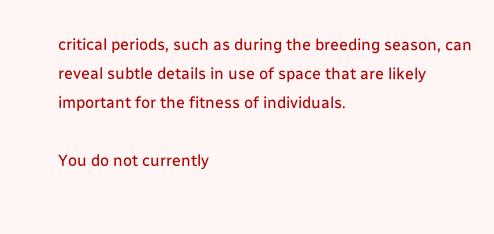critical periods, such as during the breeding season, can reveal subtle details in use of space that are likely important for the fitness of individuals.

You do not currently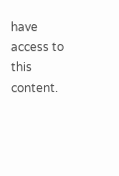have access to this content.